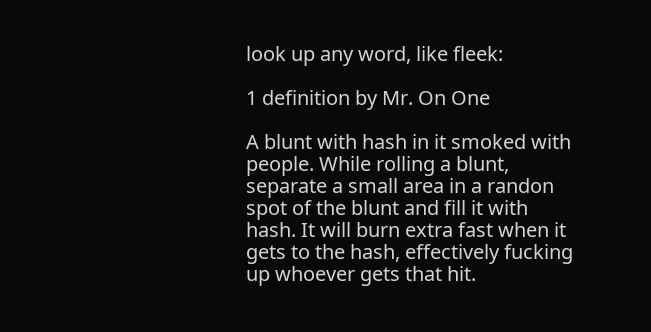look up any word, like fleek:

1 definition by Mr. On One

A blunt with hash in it smoked with people. While rolling a blunt, separate a small area in a randon spot of the blunt and fill it with hash. It will burn extra fast when it gets to the hash, effectively fucking up whoever gets that hit.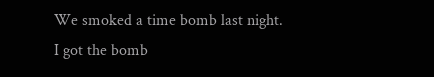We smoked a time bomb last night. I got the bomb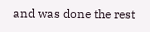and was done the rest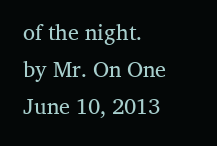of the night.
by Mr. On One June 10, 2013